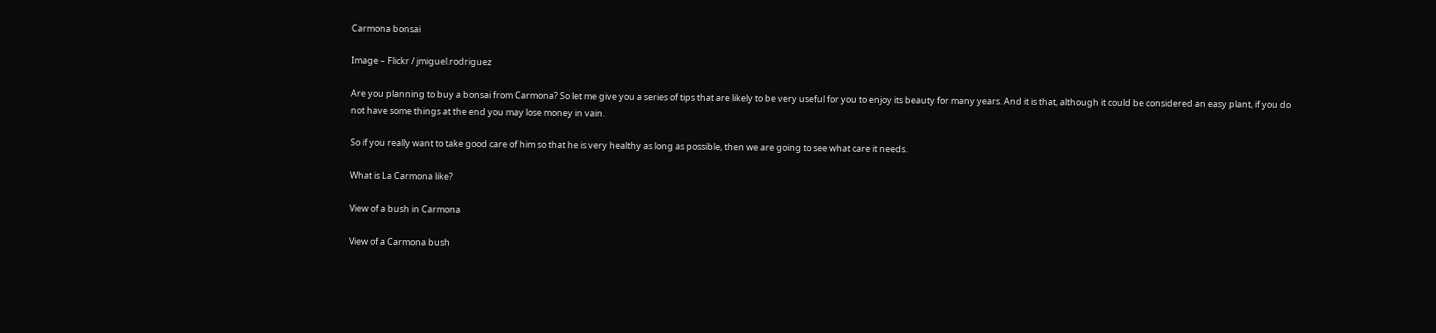Carmona bonsai

Image – Flickr / jmiguel.rodriguez

Are you planning to buy a bonsai from Carmona? So let me give you a series of tips that are likely to be very useful for you to enjoy its beauty for many years. And it is that, although it could be considered an easy plant, if you do not have some things at the end you may lose money in vain.

So if you really want to take good care of him so that he is very healthy as long as possible, then we are going to see what care it needs.

What is La Carmona like?

View of a bush in Carmona

View of a Carmona bush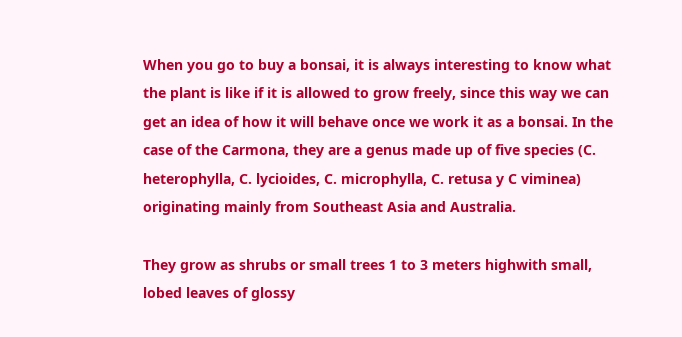When you go to buy a bonsai, it is always interesting to know what the plant is like if it is allowed to grow freely, since this way we can get an idea of how it will behave once we work it as a bonsai. In the case of the Carmona, they are a genus made up of five species (C. heterophylla, C. lycioides, C. microphylla, C. retusa y C viminea) originating mainly from Southeast Asia and Australia.

They grow as shrubs or small trees 1 to 3 meters highwith small, lobed leaves of glossy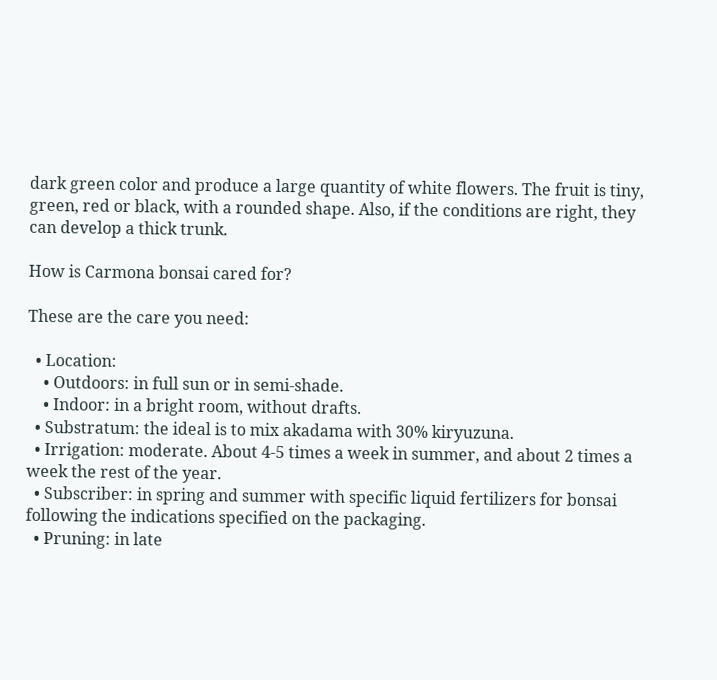dark green color and produce a large quantity of white flowers. The fruit is tiny, green, red or black, with a rounded shape. Also, if the conditions are right, they can develop a thick trunk.

How is Carmona bonsai cared for?

These are the care you need:

  • Location:
    • Outdoors: in full sun or in semi-shade.
    • Indoor: in a bright room, without drafts.
  • Substratum: the ideal is to mix akadama with 30% kiryuzuna.
  • Irrigation: moderate. About 4-5 times a week in summer, and about 2 times a week the rest of the year.
  • Subscriber: in spring and summer with specific liquid fertilizers for bonsai following the indications specified on the packaging.
  • Pruning: in late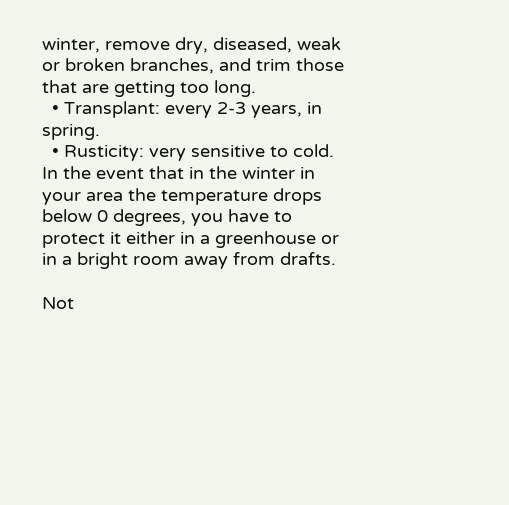winter, remove dry, diseased, weak or broken branches, and trim those that are getting too long.
  • Transplant: every 2-3 years, in spring.
  • Rusticity: very sensitive to cold. In the event that in the winter in your area the temperature drops below 0 degrees, you have to protect it either in a greenhouse or in a bright room away from drafts.

Not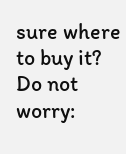sure where to buy it? Do not worry: